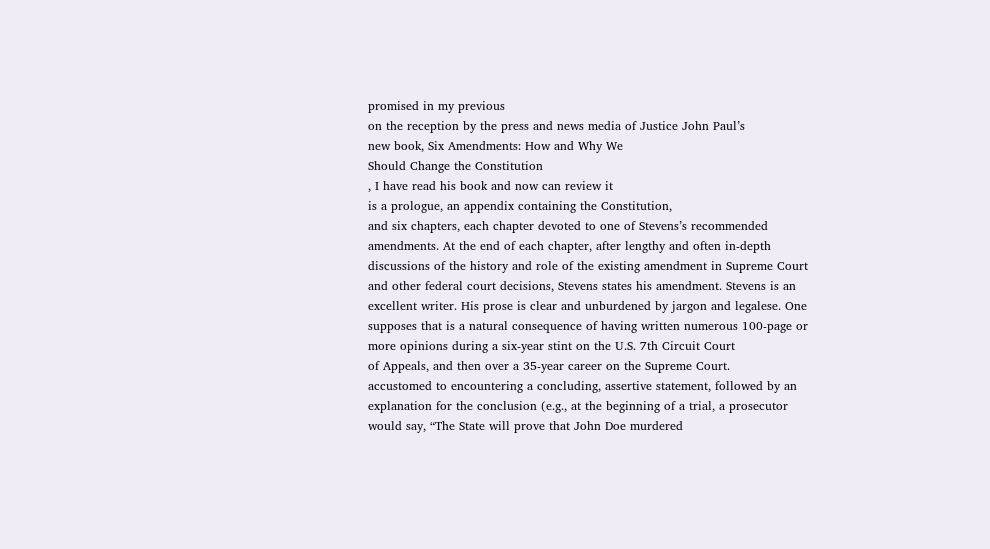promised in my previous
on the reception by the press and news media of Justice John Paul’s
new book, Six Amendments: How and Why We
Should Change the Constitution
, I have read his book and now can review it
is a prologue, an appendix containing the Constitution,
and six chapters, each chapter devoted to one of Stevens’s recommended
amendments. At the end of each chapter, after lengthy and often in-depth
discussions of the history and role of the existing amendment in Supreme Court
and other federal court decisions, Stevens states his amendment. Stevens is an
excellent writer. His prose is clear and unburdened by jargon and legalese. One
supposes that is a natural consequence of having written numerous 100-page or
more opinions during a six-year stint on the U.S. 7th Circuit Court
of Appeals, and then over a 35-year career on the Supreme Court.
accustomed to encountering a concluding, assertive statement, followed by an
explanation for the conclusion (e.g., at the beginning of a trial, a prosecutor
would say, “The State will prove that John Doe murdered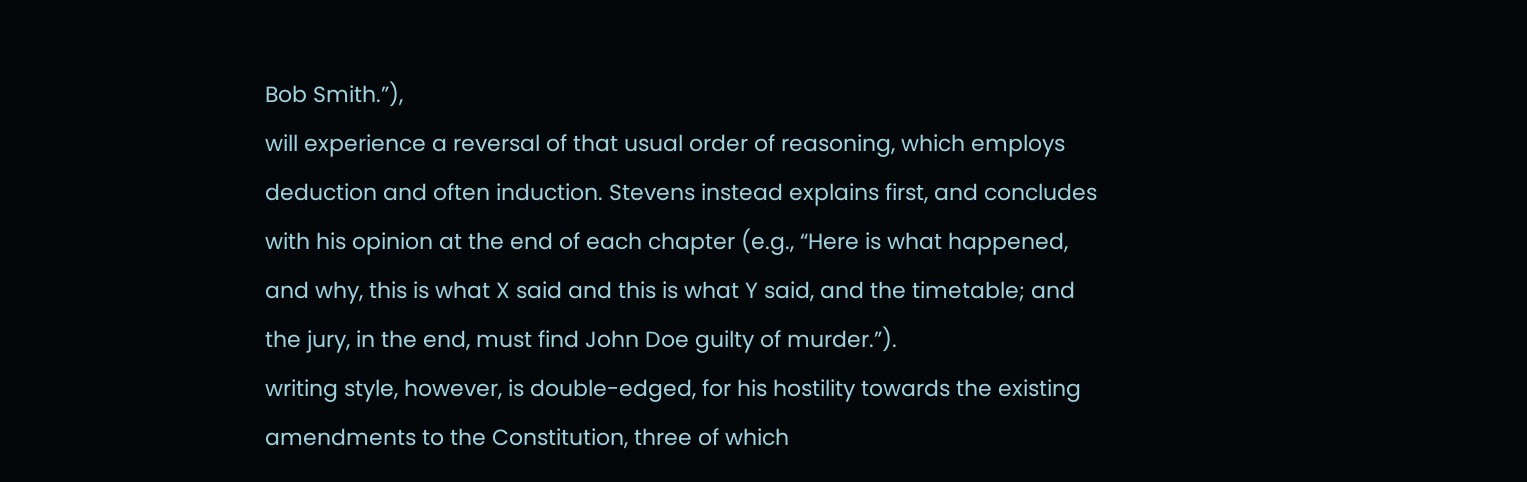Bob Smith.”),
will experience a reversal of that usual order of reasoning, which employs
deduction and often induction. Stevens instead explains first, and concludes
with his opinion at the end of each chapter (e.g., “Here is what happened,
and why, this is what X said and this is what Y said, and the timetable; and
the jury, in the end, must find John Doe guilty of murder.”).
writing style, however, is double-edged, for his hostility towards the existing
amendments to the Constitution, three of which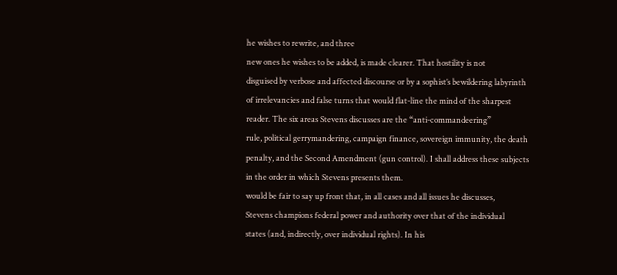he wishes to rewrite, and three
new ones he wishes to be added, is made clearer. That hostility is not
disguised by verbose and affected discourse or by a sophist’s bewildering labyrinth
of irrelevancies and false turns that would flat-line the mind of the sharpest
reader. The six areas Stevens discusses are the “anti-commandeering”
rule, political gerrymandering, campaign finance, sovereign immunity, the death
penalty, and the Second Amendment (gun control). I shall address these subjects
in the order in which Stevens presents them.
would be fair to say up front that, in all cases and all issues he discusses,
Stevens champions federal power and authority over that of the individual
states (and, indirectly, over individual rights). In his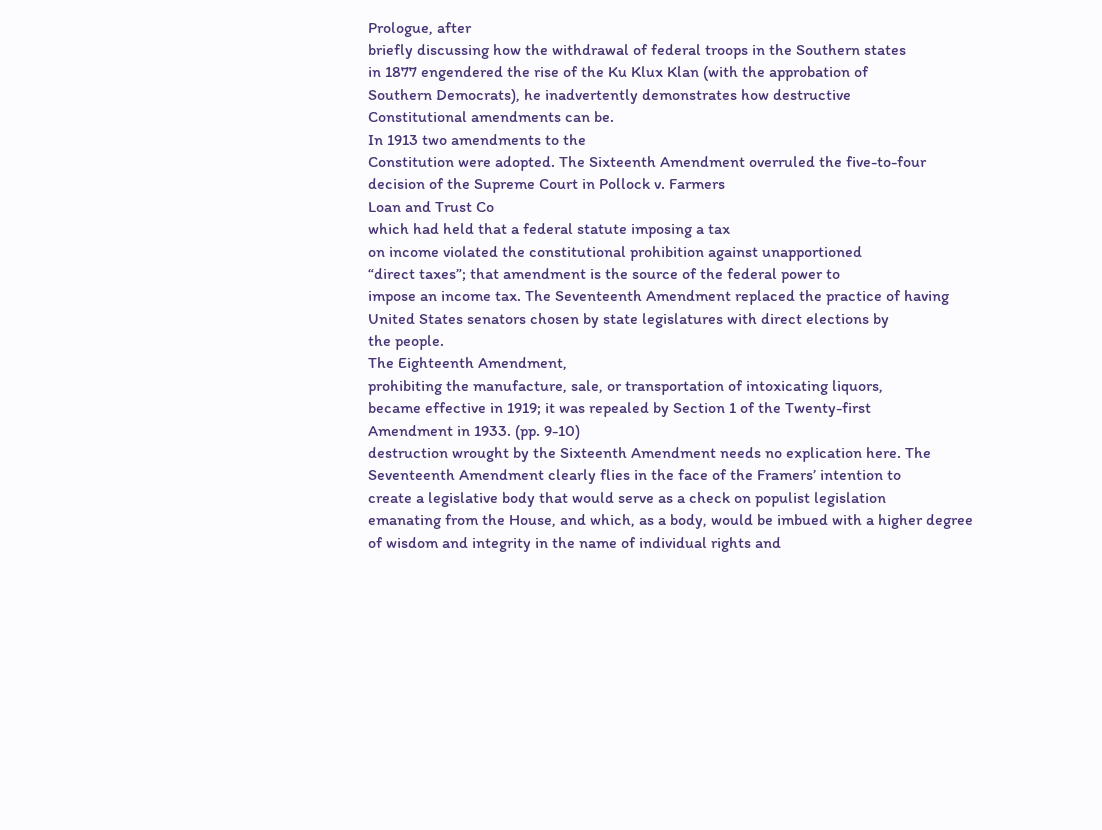Prologue, after
briefly discussing how the withdrawal of federal troops in the Southern states
in 1877 engendered the rise of the Ku Klux Klan (with the approbation of
Southern Democrats), he inadvertently demonstrates how destructive
Constitutional amendments can be.
In 1913 two amendments to the
Constitution were adopted. The Sixteenth Amendment overruled the five-to-four
decision of the Supreme Court in Pollock v. Farmers
Loan and Trust Co
which had held that a federal statute imposing a tax
on income violated the constitutional prohibition against unapportioned
“direct taxes”; that amendment is the source of the federal power to
impose an income tax. The Seventeenth Amendment replaced the practice of having
United States senators chosen by state legislatures with direct elections by
the people.
The Eighteenth Amendment,
prohibiting the manufacture, sale, or transportation of intoxicating liquors,
became effective in 1919; it was repealed by Section 1 of the Twenty-first
Amendment in 1933. (pp. 9-10)
destruction wrought by the Sixteenth Amendment needs no explication here. The
Seventeenth Amendment clearly flies in the face of the Framers’ intention to
create a legislative body that would serve as a check on populist legislation
emanating from the House, and which, as a body, would be imbued with a higher degree
of wisdom and integrity in the name of individual rights and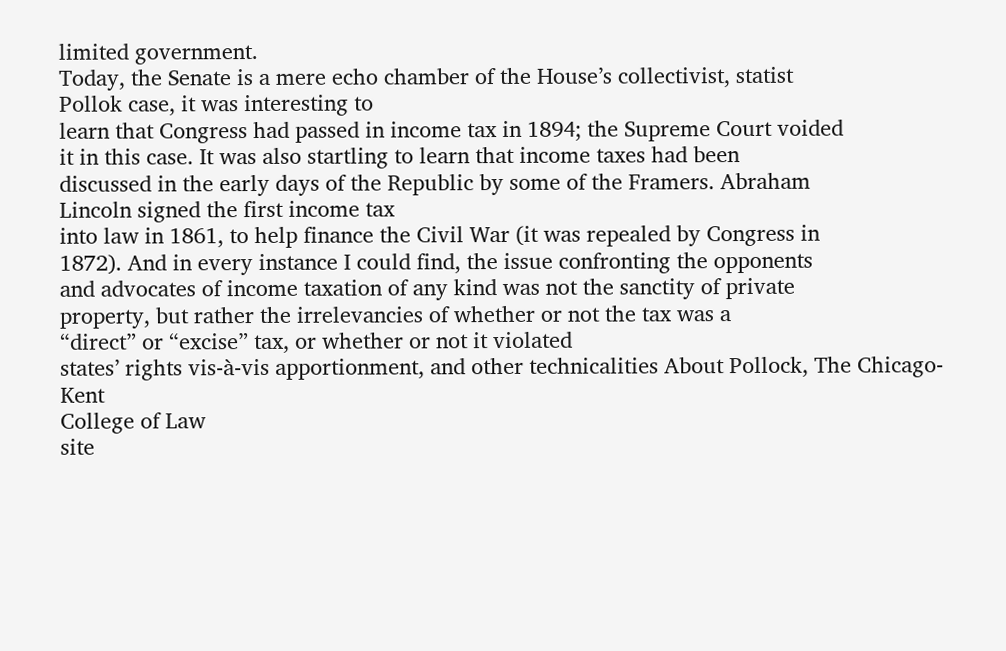limited government.
Today, the Senate is a mere echo chamber of the House’s collectivist, statist
Pollok case, it was interesting to
learn that Congress had passed in income tax in 1894; the Supreme Court voided
it in this case. It was also startling to learn that income taxes had been
discussed in the early days of the Republic by some of the Framers. Abraham
Lincoln signed the first income tax
into law in 1861, to help finance the Civil War (it was repealed by Congress in
1872). And in every instance I could find, the issue confronting the opponents
and advocates of income taxation of any kind was not the sanctity of private
property, but rather the irrelevancies of whether or not the tax was a
“direct” or “excise” tax, or whether or not it violated
states’ rights vis-à-vis apportionment, and other technicalities About Pollock, The Chicago-Kent
College of Law
site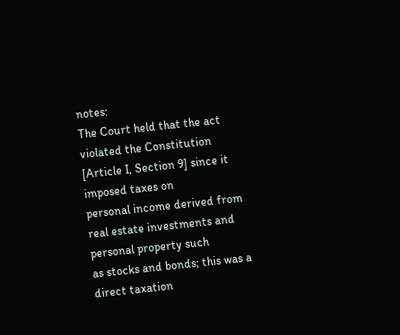notes:
The Court held that the act
violated the Constitution [Article I, Section 9] since it imposed taxes on
personal income derived from real estate investments and personal property such
as stocks and bonds; this was a direct taxation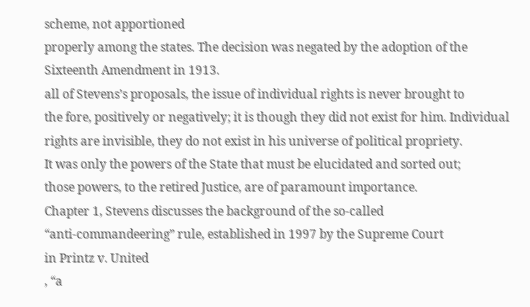scheme, not apportioned
properly among the states. The decision was negated by the adoption of the
Sixteenth Amendment in 1913.
all of Stevens’s proposals, the issue of individual rights is never brought to
the fore, positively or negatively; it is though they did not exist for him. Individual
rights are invisible, they do not exist in his universe of political propriety.
It was only the powers of the State that must be elucidated and sorted out;
those powers, to the retired Justice, are of paramount importance.
Chapter 1, Stevens discusses the background of the so-called
“anti-commandeering” rule, established in 1997 by the Supreme Court
in Printz v. United
, “a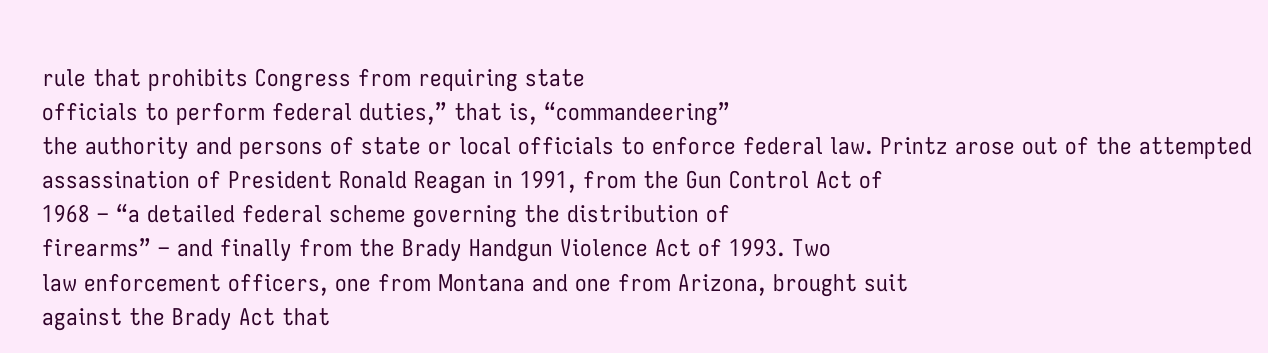rule that prohibits Congress from requiring state
officials to perform federal duties,” that is, “commandeering”
the authority and persons of state or local officials to enforce federal law. Printz arose out of the attempted
assassination of President Ronald Reagan in 1991, from the Gun Control Act of
1968 – “a detailed federal scheme governing the distribution of
firearms” – and finally from the Brady Handgun Violence Act of 1993. Two
law enforcement officers, one from Montana and one from Arizona, brought suit
against the Brady Act that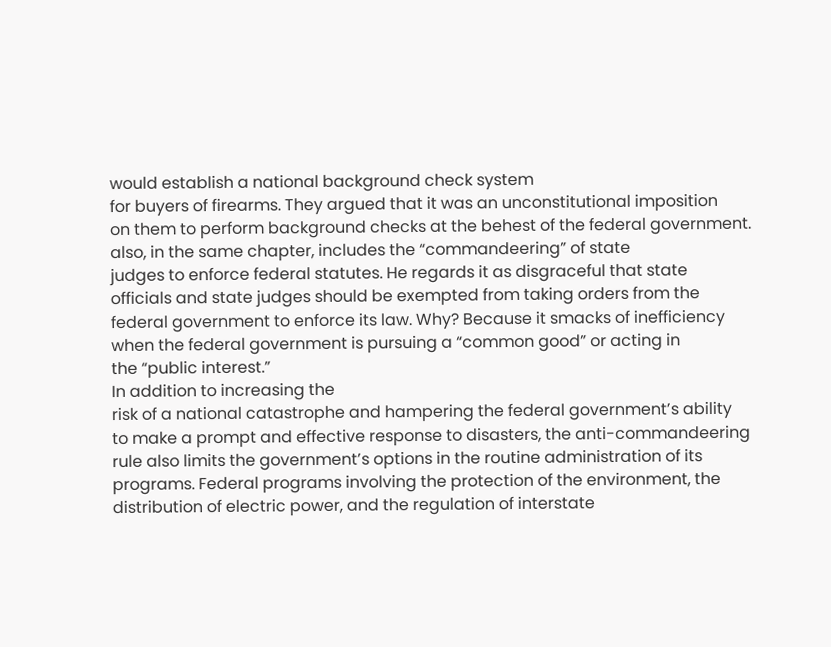would establish a national background check system
for buyers of firearms. They argued that it was an unconstitutional imposition
on them to perform background checks at the behest of the federal government.
also, in the same chapter, includes the “commandeering” of state
judges to enforce federal statutes. He regards it as disgraceful that state
officials and state judges should be exempted from taking orders from the
federal government to enforce its law. Why? Because it smacks of inefficiency
when the federal government is pursuing a “common good” or acting in
the “public interest.”
In addition to increasing the
risk of a national catastrophe and hampering the federal government’s ability
to make a prompt and effective response to disasters, the anti-commandeering
rule also limits the government’s options in the routine administration of its
programs. Federal programs involving the protection of the environment, the
distribution of electric power, and the regulation of interstate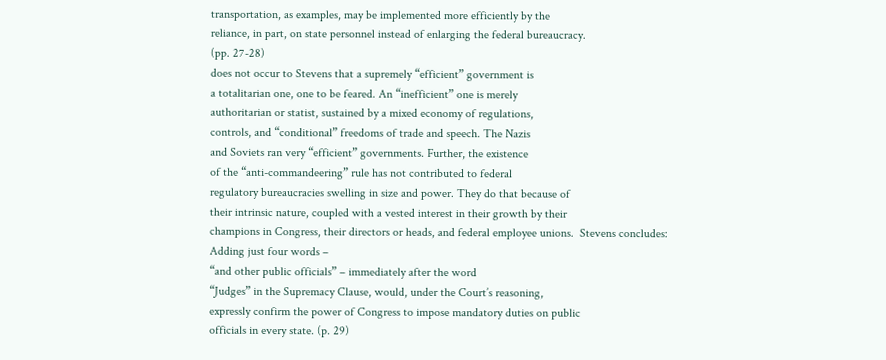transportation, as examples, may be implemented more efficiently by the
reliance, in part, on state personnel instead of enlarging the federal bureaucracy.
(pp. 27-28)
does not occur to Stevens that a supremely “efficient” government is
a totalitarian one, one to be feared. An “inefficient” one is merely
authoritarian or statist, sustained by a mixed economy of regulations,
controls, and “conditional” freedoms of trade and speech. The Nazis
and Soviets ran very “efficient” governments. Further, the existence
of the “anti-commandeering” rule has not contributed to federal
regulatory bureaucracies swelling in size and power. They do that because of
their intrinsic nature, coupled with a vested interest in their growth by their
champions in Congress, their directors or heads, and federal employee unions.  Stevens concludes:
Adding just four words –
“and other public officials” – immediately after the word
“Judges” in the Supremacy Clause, would, under the Court’s reasoning,
expressly confirm the power of Congress to impose mandatory duties on public
officials in every state. (p. 29)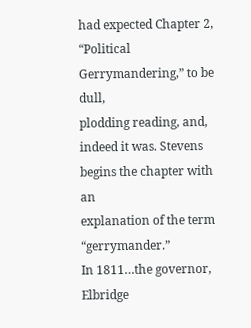had expected Chapter 2, “Political Gerrymandering,” to be dull,
plodding reading, and, indeed it was. Stevens begins the chapter with an
explanation of the term “gerrymander.”
In 1811…the governor, Elbridge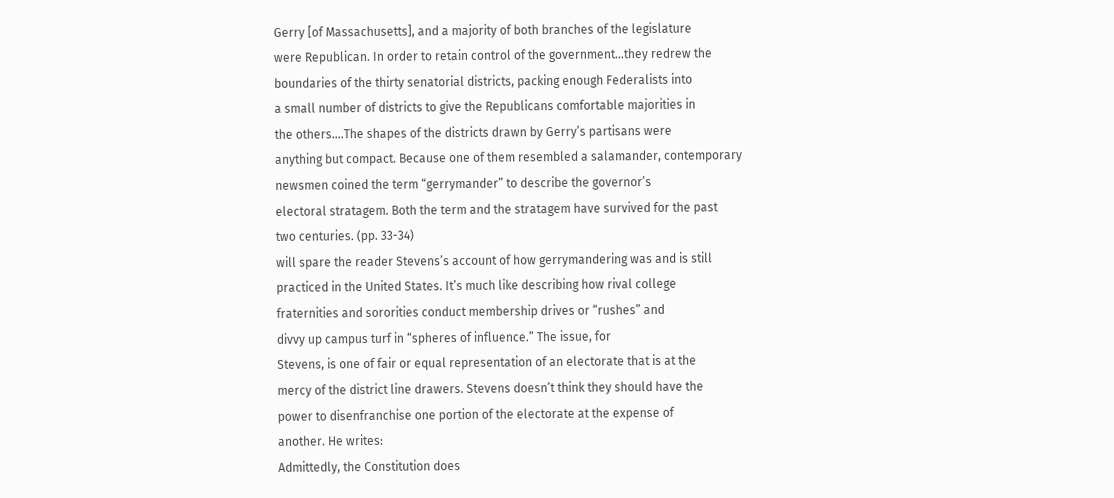Gerry [of Massachusetts], and a majority of both branches of the legislature
were Republican. In order to retain control of the government…they redrew the
boundaries of the thirty senatorial districts, packing enough Federalists into
a small number of districts to give the Republicans comfortable majorities in
the others….The shapes of the districts drawn by Gerry’s partisans were
anything but compact. Because one of them resembled a salamander, contemporary
newsmen coined the term “gerrymander” to describe the governor’s
electoral stratagem. Both the term and the stratagem have survived for the past
two centuries. (pp. 33-34)
will spare the reader Stevens’s account of how gerrymandering was and is still
practiced in the United States. It’s much like describing how rival college
fraternities and sororities conduct membership drives or “rushes” and
divvy up campus turf in “spheres of influence.” The issue, for
Stevens, is one of fair or equal representation of an electorate that is at the
mercy of the district line drawers. Stevens doesn’t think they should have the
power to disenfranchise one portion of the electorate at the expense of
another. He writes:
Admittedly, the Constitution does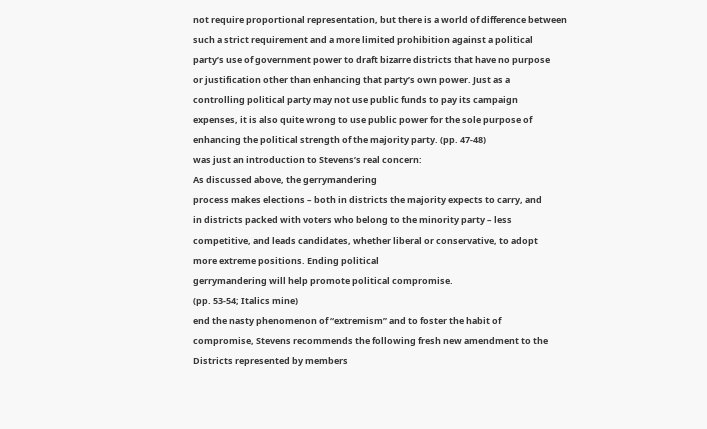not require proportional representation, but there is a world of difference between
such a strict requirement and a more limited prohibition against a political
party’s use of government power to draft bizarre districts that have no purpose
or justification other than enhancing that party’s own power. Just as a
controlling political party may not use public funds to pay its campaign
expenses, it is also quite wrong to use public power for the sole purpose of
enhancing the political strength of the majority party. (pp. 47-48)
was just an introduction to Stevens’s real concern:
As discussed above, the gerrymandering
process makes elections – both in districts the majority expects to carry, and
in districts packed with voters who belong to the minority party – less
competitive, and leads candidates, whether liberal or conservative, to adopt
more extreme positions. Ending political
gerrymandering will help promote political compromise.
(pp. 53-54; Italics mine)
end the nasty phenomenon of “extremism” and to foster the habit of
compromise, Stevens recommends the following fresh new amendment to the
Districts represented by members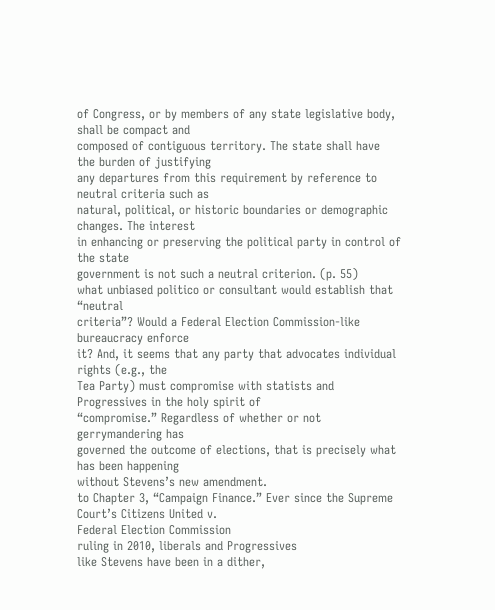of Congress, or by members of any state legislative body, shall be compact and
composed of contiguous territory. The state shall have the burden of justifying
any departures from this requirement by reference to neutral criteria such as
natural, political, or historic boundaries or demographic changes. The interest
in enhancing or preserving the political party in control of the state
government is not such a neutral criterion. (p. 55)
what unbiased politico or consultant would establish that “neutral
criteria”? Would a Federal Election Commission-like bureaucracy enforce
it? And, it seems that any party that advocates individual rights (e.g., the
Tea Party) must compromise with statists and Progressives in the holy spirit of
“compromise.” Regardless of whether or not gerrymandering has
governed the outcome of elections, that is precisely what has been happening
without Stevens’s new amendment.
to Chapter 3, “Campaign Finance.” Ever since the Supreme Court’s Citizens United v.
Federal Election Commission
ruling in 2010, liberals and Progressives
like Stevens have been in a dither,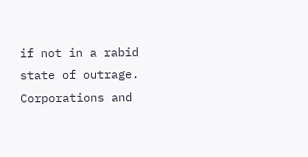if not in a rabid state of outrage.
Corporations and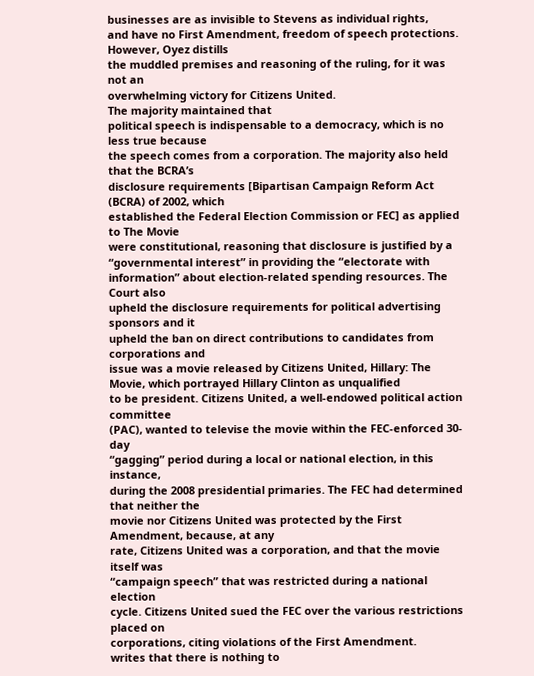businesses are as invisible to Stevens as individual rights,
and have no First Amendment, freedom of speech protections. However, Oyez distills
the muddled premises and reasoning of the ruling, for it was not an
overwhelming victory for Citizens United.
The majority maintained that
political speech is indispensable to a democracy, which is no less true because
the speech comes from a corporation. The majority also held that the BCRA’s
disclosure requirements [Bipartisan Campaign Reform Act (BCRA) of 2002, which
established the Federal Election Commission or FEC] as applied to The Movie
were constitutional, reasoning that disclosure is justified by a
“governmental interest” in providing the “electorate with
information” about election-related spending resources. The Court also
upheld the disclosure requirements for political advertising sponsors and it
upheld the ban on direct contributions to candidates from corporations and
issue was a movie released by Citizens United, Hillary: The Movie, which portrayed Hillary Clinton as unqualified
to be president. Citizens United, a well-endowed political action committee
(PAC), wanted to televise the movie within the FEC-enforced 30-day
“gagging” period during a local or national election, in this instance,
during the 2008 presidential primaries. The FEC had determined that neither the
movie nor Citizens United was protected by the First Amendment, because, at any
rate, Citizens United was a corporation, and that the movie itself was
“campaign speech” that was restricted during a national election
cycle. Citizens United sued the FEC over the various restrictions placed on
corporations, citing violations of the First Amendment.
writes that there is nothing to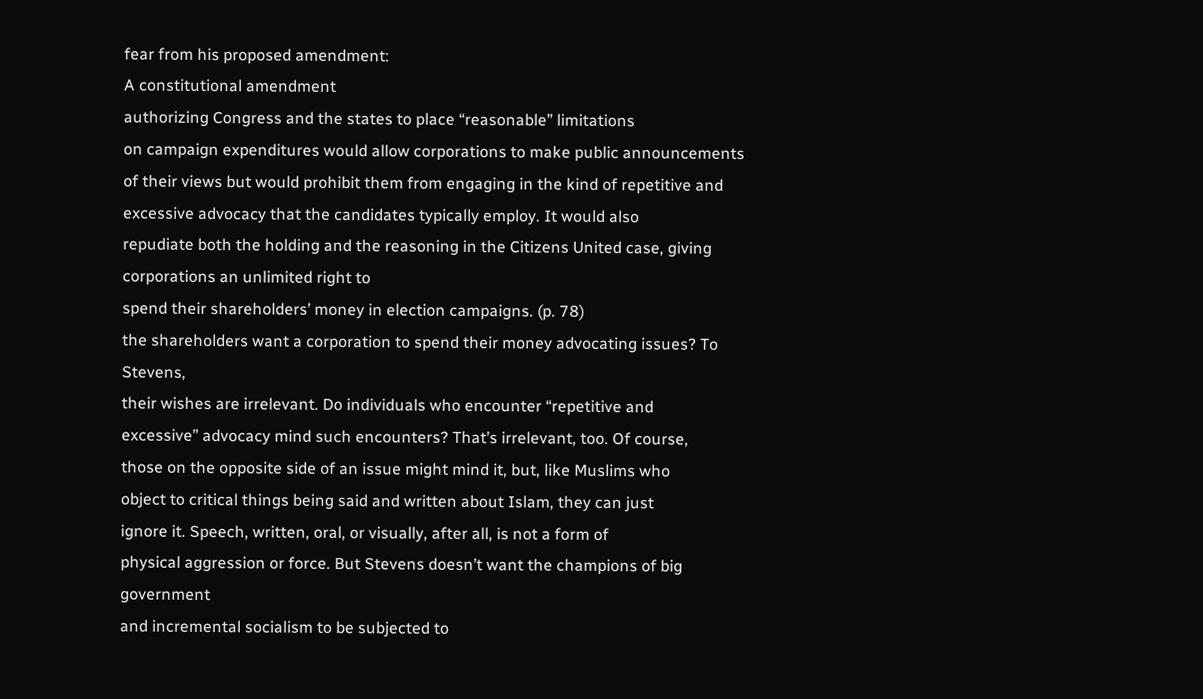fear from his proposed amendment:
A constitutional amendment
authorizing Congress and the states to place “reasonable” limitations
on campaign expenditures would allow corporations to make public announcements
of their views but would prohibit them from engaging in the kind of repetitive and
excessive advocacy that the candidates typically employ. It would also
repudiate both the holding and the reasoning in the Citizens United case, giving corporations an unlimited right to
spend their shareholders’ money in election campaigns. (p. 78)
the shareholders want a corporation to spend their money advocating issues? To Stevens,
their wishes are irrelevant. Do individuals who encounter “repetitive and
excessive” advocacy mind such encounters? That’s irrelevant, too. Of course,
those on the opposite side of an issue might mind it, but, like Muslims who
object to critical things being said and written about Islam, they can just
ignore it. Speech, written, oral, or visually, after all, is not a form of
physical aggression or force. But Stevens doesn’t want the champions of big government
and incremental socialism to be subjected to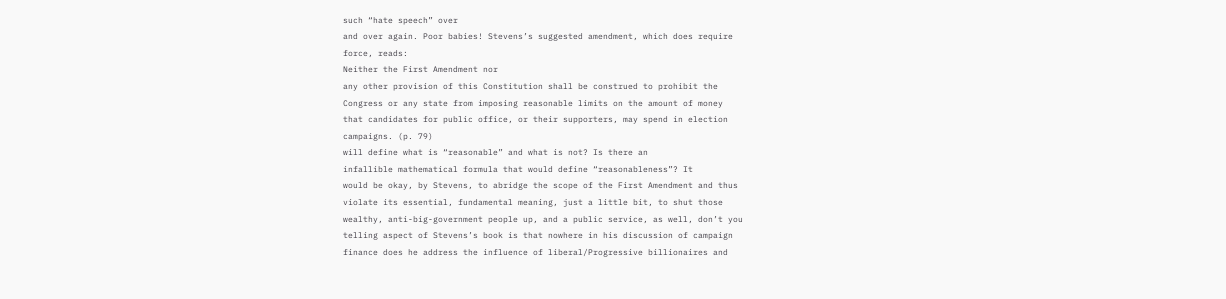such “hate speech” over
and over again. Poor babies! Stevens’s suggested amendment, which does require
force, reads:
Neither the First Amendment nor
any other provision of this Constitution shall be construed to prohibit the
Congress or any state from imposing reasonable limits on the amount of money
that candidates for public office, or their supporters, may spend in election
campaigns. (p. 79)
will define what is “reasonable” and what is not? Is there an
infallible mathematical formula that would define “reasonableness”? It
would be okay, by Stevens, to abridge the scope of the First Amendment and thus
violate its essential, fundamental meaning, just a little bit, to shut those
wealthy, anti-big-government people up, and a public service, as well, don’t you
telling aspect of Stevens’s book is that nowhere in his discussion of campaign
finance does he address the influence of liberal/Progressive billionaires and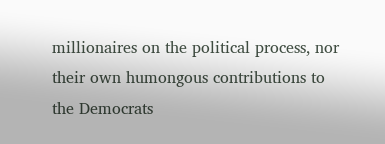millionaires on the political process, nor their own humongous contributions to
the Democrats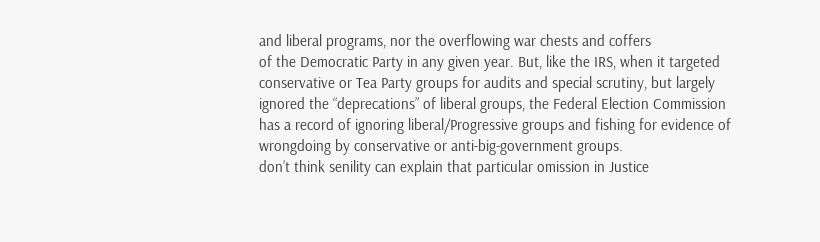and liberal programs, nor the overflowing war chests and coffers
of the Democratic Party in any given year. But, like the IRS, when it targeted
conservative or Tea Party groups for audits and special scrutiny, but largely
ignored the “deprecations” of liberal groups, the Federal Election Commission
has a record of ignoring liberal/Progressive groups and fishing for evidence of
wrongdoing by conservative or anti-big-government groups.
don’t think senility can explain that particular omission in Justice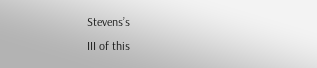Stevens’s
III of this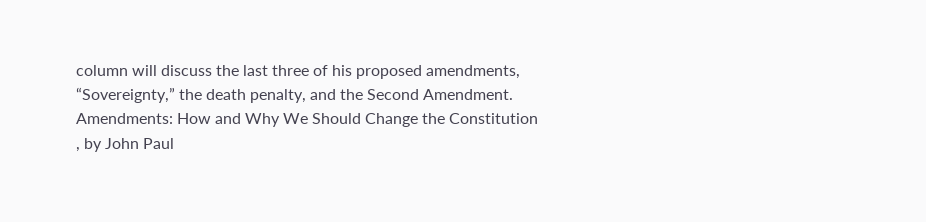column will discuss the last three of his proposed amendments,
“Sovereignty,” the death penalty, and the Second Amendment.
Amendments: How and Why We Should Change the Constitution
, by John Paul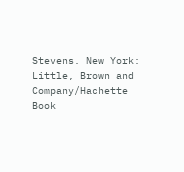Stevens. New York:
Little, Brown and Company/Hachette Book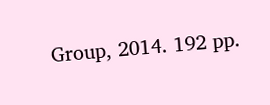Group, 2014. 192 pp.